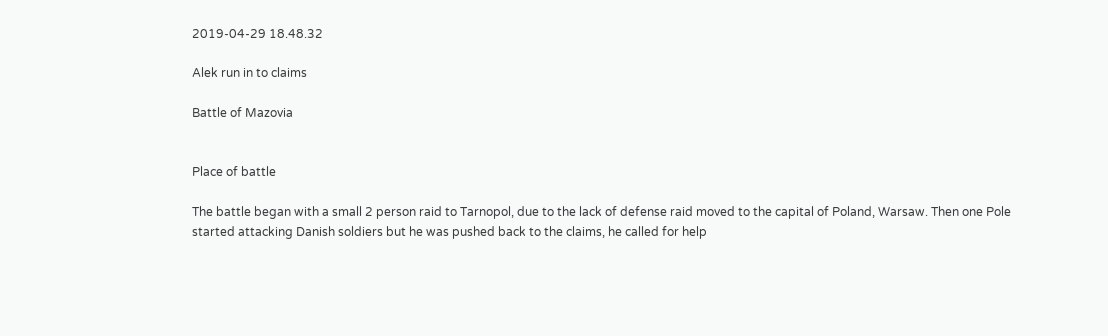2019-04-29 18.48.32

Alek run in to claims

Battle of Mazovia


Place of battle

The battle began with a small 2 person raid to Tarnopol, due to the lack of defense raid moved to the capital of Poland, Warsaw. Then one Pole started attacking Danish soldiers but he was pushed back to the claims, he called for help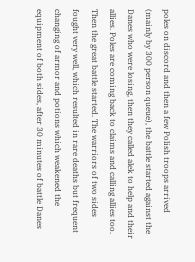poles on discord and then a few Polish troops arrived (mainly by 300 person queue), the battle started against the Danes who were losing, then they called alek to help and their allies. Poles are coming back to claims and calling allies too. Then the great battle started. The warriors of two sides fought very well, which resulted in rare deaths but frequent changing of armor and potions which weakened the equipment of both sides, after 30 minutes of battle Danes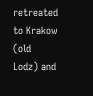retreated to Krakow (old Lodz) and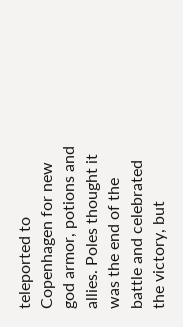teleported to Copenhagen for new god armor, potions and allies. Poles thought it was the end of the battle and celebrated the victory, but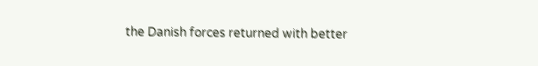the Danish forces returned with better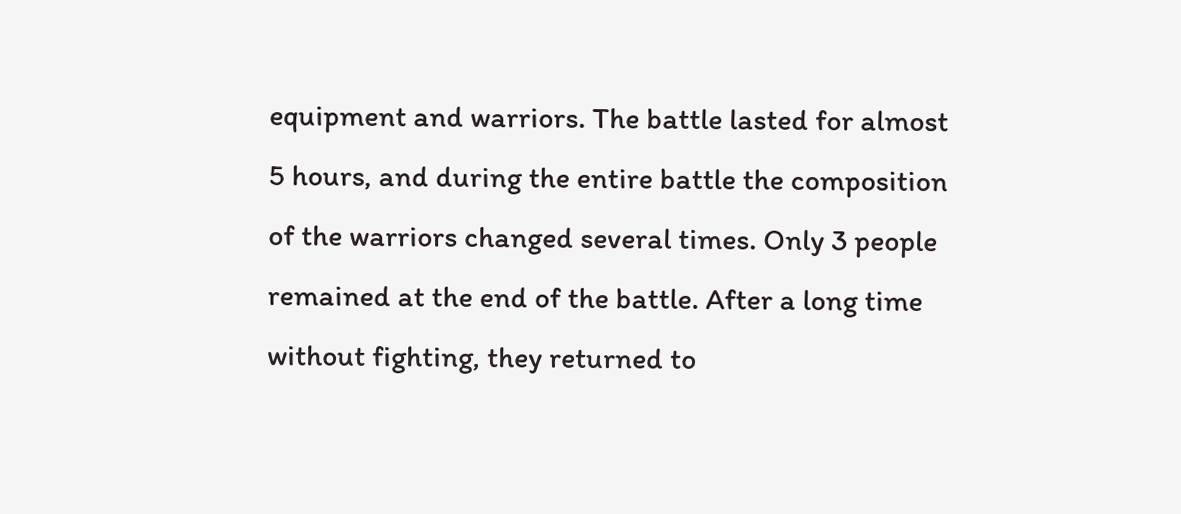equipment and warriors. The battle lasted for almost 5 hours, and during the entire battle the composition of the warriors changed several times. Only 3 people remained at the end of the battle. After a long time without fighting, they returned to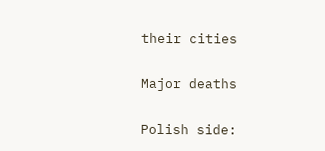their cities

Major deaths

Polish side: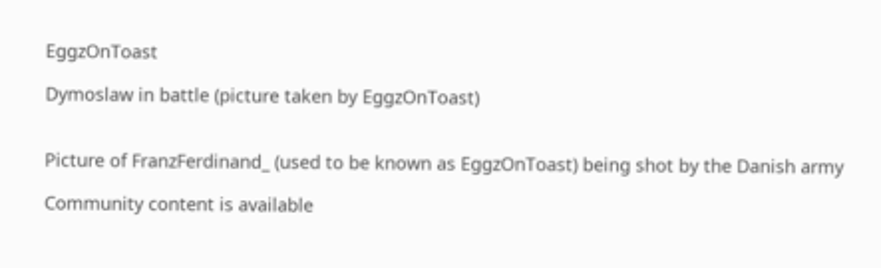EggzOnToast

Dymoslaw in battle (picture taken by EggzOnToast)


Picture of FranzFerdinand_ (used to be known as EggzOnToast) being shot by the Danish army

Community content is available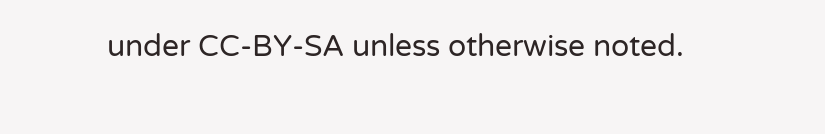under CC-BY-SA unless otherwise noted.